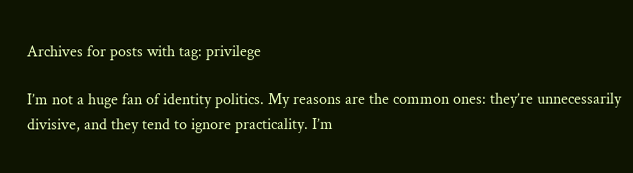Archives for posts with tag: privilege

I’m not a huge fan of identity politics. My reasons are the common ones: they’re unnecessarily divisive, and they tend to ignore practicality. I’m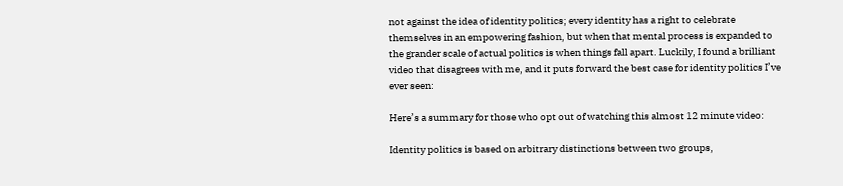not against the idea of identity politics; every identity has a right to celebrate themselves in an empowering fashion, but when that mental process is expanded to the grander scale of actual politics is when things fall apart. Luckily, I found a brilliant video that disagrees with me, and it puts forward the best case for identity politics I’ve ever seen:

Here’s a summary for those who opt out of watching this almost 12 minute video:

Identity politics is based on arbitrary distinctions between two groups,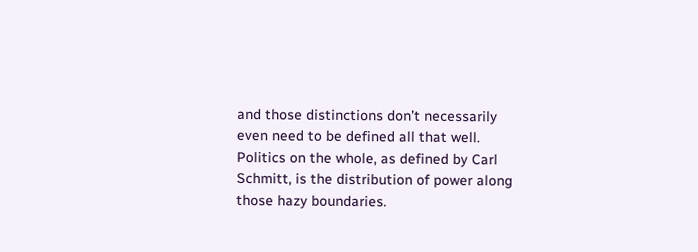and those distinctions don’t necessarily even need to be defined all that well. Politics on the whole, as defined by Carl Schmitt, is the distribution of power along those hazy boundaries.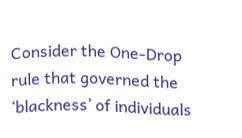Consider the One-Drop rule that governed the ‘blackness’ of individuals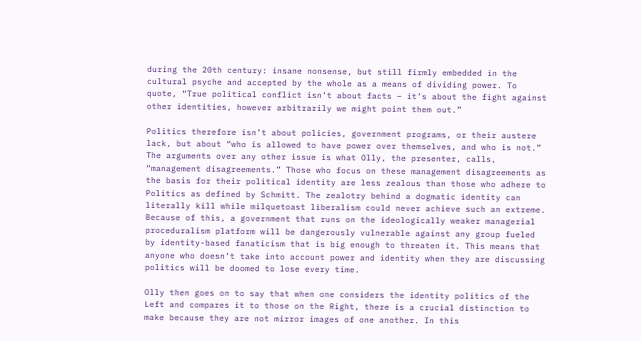during the 20th century: insane nonsense, but still firmly embedded in the cultural psyche and accepted by the whole as a means of dividing power. To quote, “True political conflict isn’t about facts – it’s about the fight against other identities, however arbitrarily we might point them out.”

Politics therefore isn’t about policies, government programs, or their austere lack, but about “who is allowed to have power over themselves, and who is not.” The arguments over any other issue is what Olly, the presenter, calls, “management disagreements.” Those who focus on these management disagreements as the basis for their political identity are less zealous than those who adhere to Politics as defined by Schmitt. The zealotry behind a dogmatic identity can literally kill while milquetoast liberalism could never achieve such an extreme. Because of this, a government that runs on the ideologically weaker managerial proceduralism platform will be dangerously vulnerable against any group fueled by identity-based fanaticism that is big enough to threaten it. This means that anyone who doesn’t take into account power and identity when they are discussing politics will be doomed to lose every time.

Olly then goes on to say that when one considers the identity politics of the Left and compares it to those on the Right, there is a crucial distinction to make because they are not mirror images of one another. In this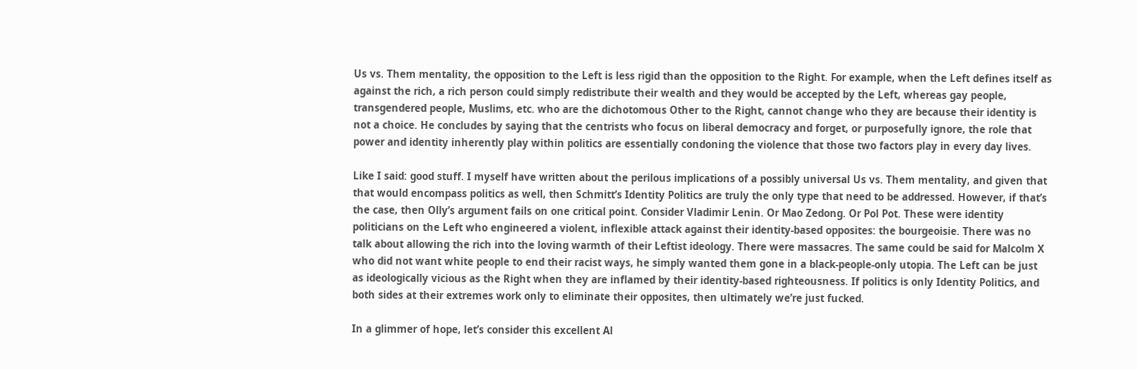Us vs. Them mentality, the opposition to the Left is less rigid than the opposition to the Right. For example, when the Left defines itself as against the rich, a rich person could simply redistribute their wealth and they would be accepted by the Left, whereas gay people, transgendered people, Muslims, etc. who are the dichotomous Other to the Right, cannot change who they are because their identity is not a choice. He concludes by saying that the centrists who focus on liberal democracy and forget, or purposefully ignore, the role that power and identity inherently play within politics are essentially condoning the violence that those two factors play in every day lives.

Like I said: good stuff. I myself have written about the perilous implications of a possibly universal Us vs. Them mentality, and given that that would encompass politics as well, then Schmitt’s Identity Politics are truly the only type that need to be addressed. However, if that’s the case, then Olly’s argument fails on one critical point. Consider Vladimir Lenin. Or Mao Zedong. Or Pol Pot. These were identity politicians on the Left who engineered a violent, inflexible attack against their identity-based opposites: the bourgeoisie. There was no talk about allowing the rich into the loving warmth of their Leftist ideology. There were massacres. The same could be said for Malcolm X who did not want white people to end their racist ways, he simply wanted them gone in a black-people-only utopia. The Left can be just as ideologically vicious as the Right when they are inflamed by their identity-based righteousness. If politics is only Identity Politics, and both sides at their extremes work only to eliminate their opposites, then ultimately we’re just fucked.

In a glimmer of hope, let’s consider this excellent Al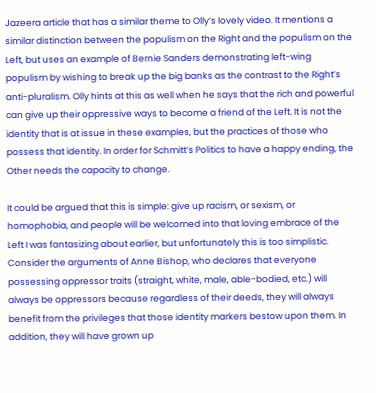Jazeera article that has a similar theme to Olly’s lovely video. It mentions a similar distinction between the populism on the Right and the populism on the Left, but uses an example of Bernie Sanders demonstrating left-wing populism by wishing to break up the big banks as the contrast to the Right’s anti-pluralism. Olly hints at this as well when he says that the rich and powerful can give up their oppressive ways to become a friend of the Left. It is not the identity that is at issue in these examples, but the practices of those who possess that identity. In order for Schmitt’s Politics to have a happy ending, the Other needs the capacity to change.

It could be argued that this is simple: give up racism, or sexism, or homophobia, and people will be welcomed into that loving embrace of the Left I was fantasizing about earlier, but unfortunately this is too simplistic. Consider the arguments of Anne Bishop, who declares that everyone possessing oppressor traits (straight, white, male, able-bodied, etc.) will always be oppressors because regardless of their deeds, they will always benefit from the privileges that those identity markers bestow upon them. In addition, they will have grown up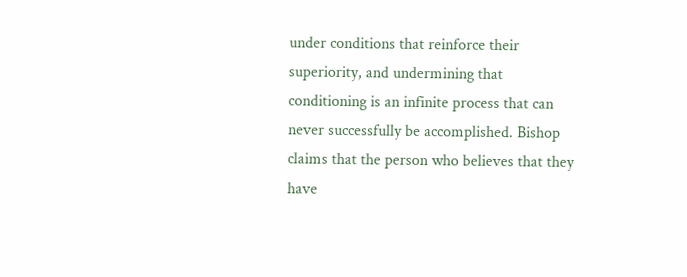under conditions that reinforce their superiority, and undermining that conditioning is an infinite process that can never successfully be accomplished. Bishop claims that the person who believes that they have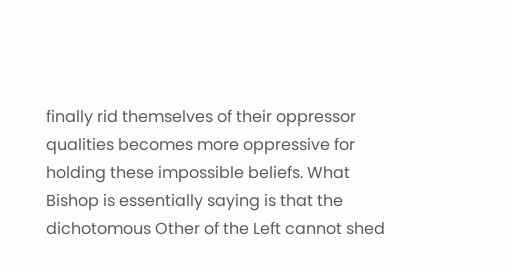finally rid themselves of their oppressor qualities becomes more oppressive for holding these impossible beliefs. What Bishop is essentially saying is that the dichotomous Other of the Left cannot shed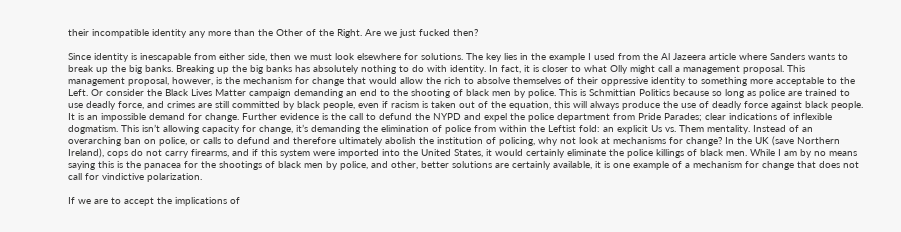their incompatible identity any more than the Other of the Right. Are we just fucked then?

Since identity is inescapable from either side, then we must look elsewhere for solutions. The key lies in the example I used from the Al Jazeera article where Sanders wants to break up the big banks. Breaking up the big banks has absolutely nothing to do with identity. In fact, it is closer to what Olly might call a management proposal. This management proposal, however, is the mechanism for change that would allow the rich to absolve themselves of their oppressive identity to something more acceptable to the Left. Or consider the Black Lives Matter campaign demanding an end to the shooting of black men by police. This is Schmittian Politics because so long as police are trained to use deadly force, and crimes are still committed by black people, even if racism is taken out of the equation, this will always produce the use of deadly force against black people. It is an impossible demand for change. Further evidence is the call to defund the NYPD and expel the police department from Pride Parades; clear indications of inflexible dogmatism. This isn’t allowing capacity for change, it’s demanding the elimination of police from within the Leftist fold: an explicit Us vs. Them mentality. Instead of an overarching ban on police, or calls to defund and therefore ultimately abolish the institution of policing, why not look at mechanisms for change? In the UK (save Northern Ireland), cops do not carry firearms, and if this system were imported into the United States, it would certainly eliminate the police killings of black men. While I am by no means saying this is the panacea for the shootings of black men by police, and other, better solutions are certainly available, it is one example of a mechanism for change that does not call for vindictive polarization.

If we are to accept the implications of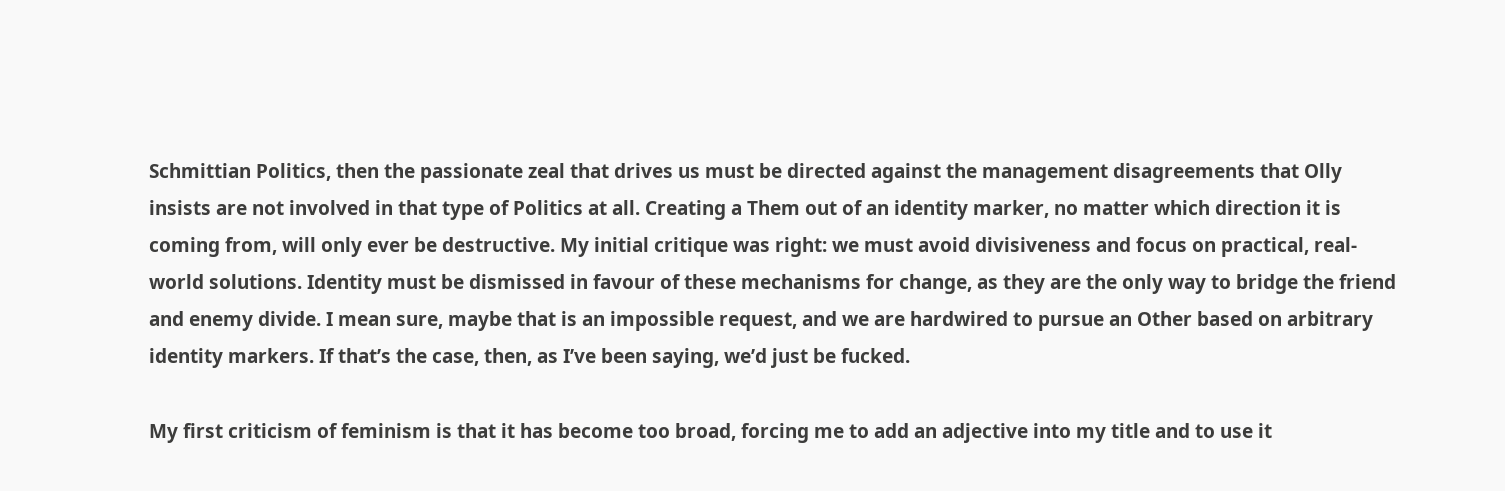Schmittian Politics, then the passionate zeal that drives us must be directed against the management disagreements that Olly insists are not involved in that type of Politics at all. Creating a Them out of an identity marker, no matter which direction it is coming from, will only ever be destructive. My initial critique was right: we must avoid divisiveness and focus on practical, real-world solutions. Identity must be dismissed in favour of these mechanisms for change, as they are the only way to bridge the friend and enemy divide. I mean sure, maybe that is an impossible request, and we are hardwired to pursue an Other based on arbitrary identity markers. If that’s the case, then, as I’ve been saying, we’d just be fucked.

My first criticism of feminism is that it has become too broad, forcing me to add an adjective into my title and to use it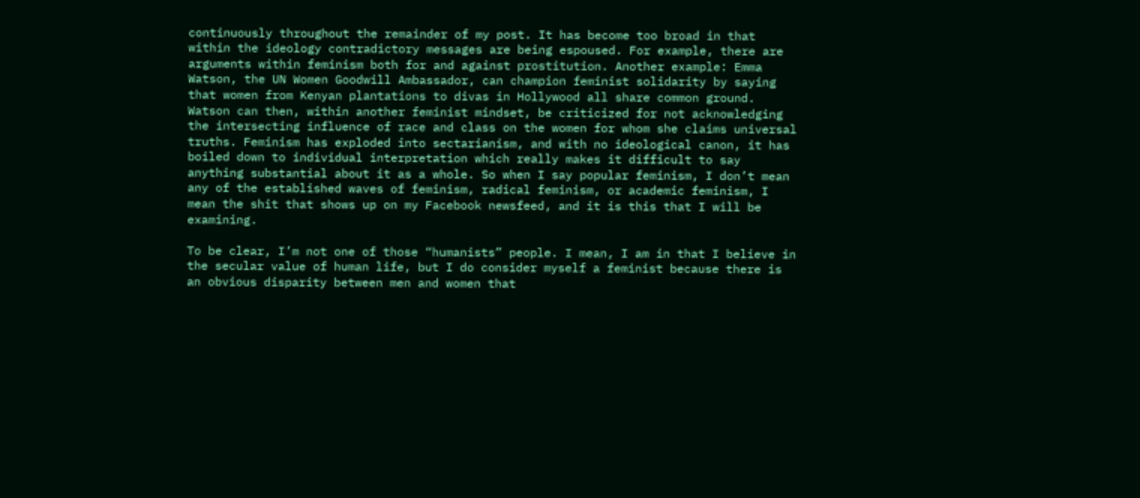continuously throughout the remainder of my post. It has become too broad in that within the ideology contradictory messages are being espoused. For example, there are arguments within feminism both for and against prostitution. Another example: Emma Watson, the UN Women Goodwill Ambassador, can champion feminist solidarity by saying that women from Kenyan plantations to divas in Hollywood all share common ground. Watson can then, within another feminist mindset, be criticized for not acknowledging the intersecting influence of race and class on the women for whom she claims universal truths. Feminism has exploded into sectarianism, and with no ideological canon, it has boiled down to individual interpretation which really makes it difficult to say anything substantial about it as a whole. So when I say popular feminism, I don’t mean any of the established waves of feminism, radical feminism, or academic feminism, I mean the shit that shows up on my Facebook newsfeed, and it is this that I will be examining.

To be clear, I’m not one of those “humanists” people. I mean, I am in that I believe in the secular value of human life, but I do consider myself a feminist because there is an obvious disparity between men and women that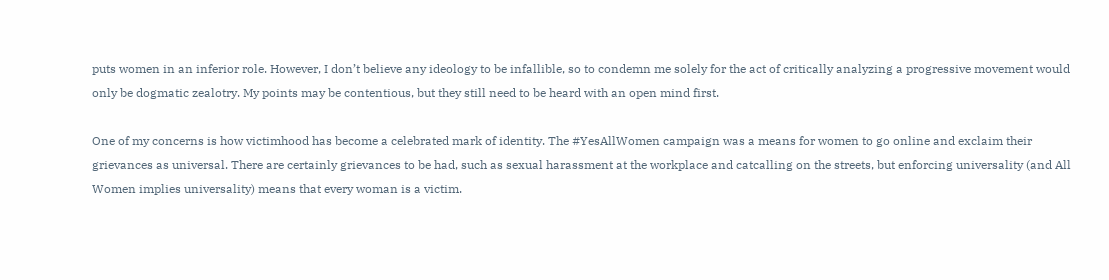puts women in an inferior role. However, I don’t believe any ideology to be infallible, so to condemn me solely for the act of critically analyzing a progressive movement would only be dogmatic zealotry. My points may be contentious, but they still need to be heard with an open mind first.

One of my concerns is how victimhood has become a celebrated mark of identity. The #YesAllWomen campaign was a means for women to go online and exclaim their grievances as universal. There are certainly grievances to be had, such as sexual harassment at the workplace and catcalling on the streets, but enforcing universality (and All Women implies universality) means that every woman is a victim.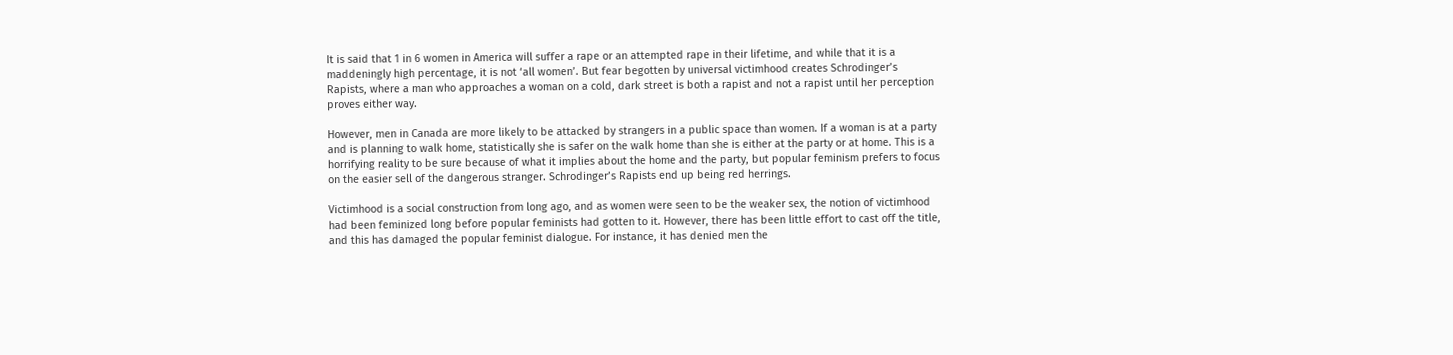It is said that 1 in 6 women in America will suffer a rape or an attempted rape in their lifetime, and while that it is a maddeningly high percentage, it is not ‘all women’. But fear begotten by universal victimhood creates Schrodinger’s Rapists, where a man who approaches a woman on a cold, dark street is both a rapist and not a rapist until her perception proves either way.

However, men in Canada are more likely to be attacked by strangers in a public space than women. If a woman is at a party and is planning to walk home, statistically she is safer on the walk home than she is either at the party or at home. This is a horrifying reality to be sure because of what it implies about the home and the party, but popular feminism prefers to focus on the easier sell of the dangerous stranger. Schrodinger’s Rapists end up being red herrings.

Victimhood is a social construction from long ago, and as women were seen to be the weaker sex, the notion of victimhood had been feminized long before popular feminists had gotten to it. However, there has been little effort to cast off the title, and this has damaged the popular feminist dialogue. For instance, it has denied men the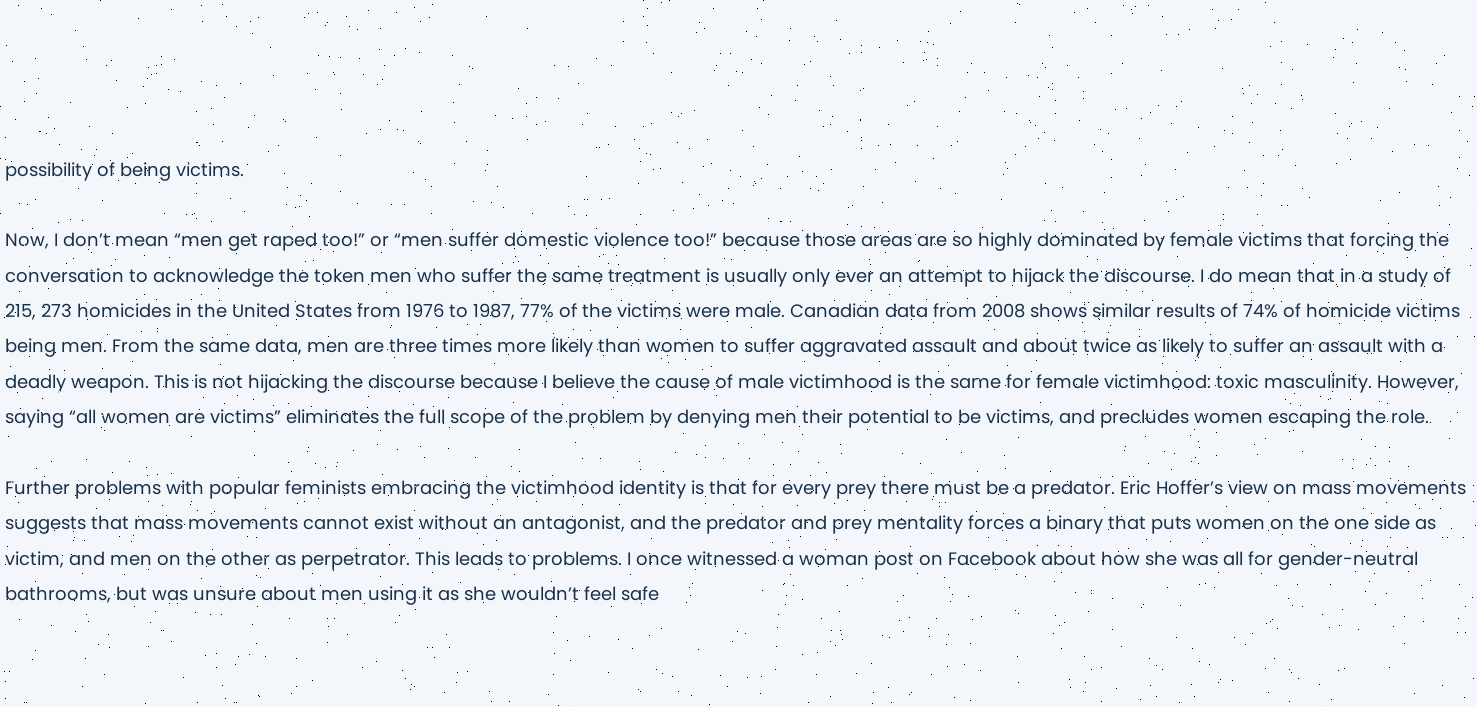possibility of being victims.

Now, I don’t mean “men get raped too!” or “men suffer domestic violence too!” because those areas are so highly dominated by female victims that forcing the conversation to acknowledge the token men who suffer the same treatment is usually only ever an attempt to hijack the discourse. I do mean that in a study of 215, 273 homicides in the United States from 1976 to 1987, 77% of the victims were male. Canadian data from 2008 shows similar results of 74% of homicide victims being men. From the same data, men are three times more likely than women to suffer aggravated assault and about twice as likely to suffer an assault with a deadly weapon. This is not hijacking the discourse because I believe the cause of male victimhood is the same for female victimhood: toxic masculinity. However, saying “all women are victims” eliminates the full scope of the problem by denying men their potential to be victims, and precludes women escaping the role.

Further problems with popular feminists embracing the victimhood identity is that for every prey there must be a predator. Eric Hoffer’s view on mass movements suggests that mass movements cannot exist without an antagonist, and the predator and prey mentality forces a binary that puts women on the one side as victim, and men on the other as perpetrator. This leads to problems. I once witnessed a woman post on Facebook about how she was all for gender-neutral bathrooms, but was unsure about men using it as she wouldn’t feel safe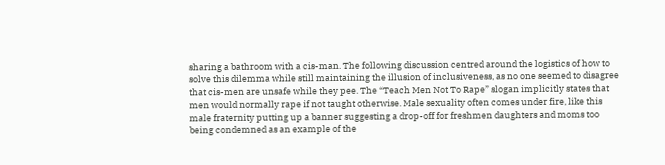sharing a bathroom with a cis-man. The following discussion centred around the logistics of how to solve this dilemma while still maintaining the illusion of inclusiveness, as no one seemed to disagree that cis-men are unsafe while they pee. The “Teach Men Not To Rape” slogan implicitly states that men would normally rape if not taught otherwise. Male sexuality often comes under fire, like this male fraternity putting up a banner suggesting a drop-off for freshmen daughters and moms too being condemned as an example of the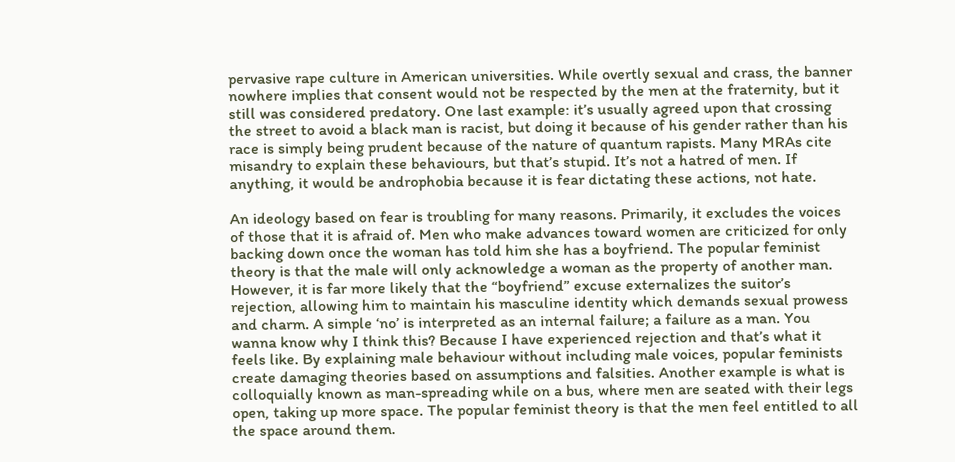pervasive rape culture in American universities. While overtly sexual and crass, the banner nowhere implies that consent would not be respected by the men at the fraternity, but it still was considered predatory. One last example: it’s usually agreed upon that crossing the street to avoid a black man is racist, but doing it because of his gender rather than his race is simply being prudent because of the nature of quantum rapists. Many MRAs cite misandry to explain these behaviours, but that’s stupid. It’s not a hatred of men. If anything, it would be androphobia because it is fear dictating these actions, not hate.

An ideology based on fear is troubling for many reasons. Primarily, it excludes the voices of those that it is afraid of. Men who make advances toward women are criticized for only backing down once the woman has told him she has a boyfriend. The popular feminist theory is that the male will only acknowledge a woman as the property of another man. However, it is far more likely that the “boyfriend” excuse externalizes the suitor’s rejection, allowing him to maintain his masculine identity which demands sexual prowess and charm. A simple ‘no’ is interpreted as an internal failure; a failure as a man. You wanna know why I think this? Because I have experienced rejection and that’s what it feels like. By explaining male behaviour without including male voices, popular feminists create damaging theories based on assumptions and falsities. Another example is what is colloquially known as man-spreading while on a bus, where men are seated with their legs open, taking up more space. The popular feminist theory is that the men feel entitled to all the space around them.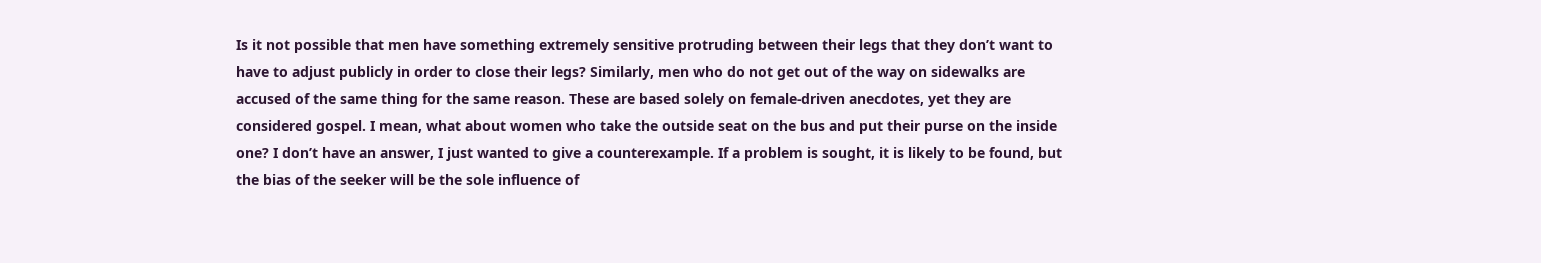Is it not possible that men have something extremely sensitive protruding between their legs that they don’t want to have to adjust publicly in order to close their legs? Similarly, men who do not get out of the way on sidewalks are accused of the same thing for the same reason. These are based solely on female-driven anecdotes, yet they are considered gospel. I mean, what about women who take the outside seat on the bus and put their purse on the inside one? I don’t have an answer, I just wanted to give a counterexample. If a problem is sought, it is likely to be found, but the bias of the seeker will be the sole influence of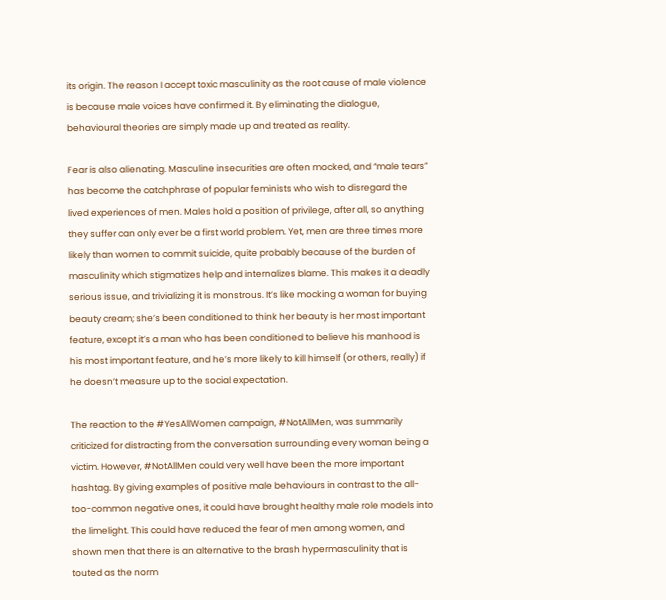its origin. The reason I accept toxic masculinity as the root cause of male violence is because male voices have confirmed it. By eliminating the dialogue, behavioural theories are simply made up and treated as reality.

Fear is also alienating. Masculine insecurities are often mocked, and “male tears” has become the catchphrase of popular feminists who wish to disregard the lived experiences of men. Males hold a position of privilege, after all, so anything they suffer can only ever be a first world problem. Yet, men are three times more likely than women to commit suicide, quite probably because of the burden of masculinity which stigmatizes help and internalizes blame. This makes it a deadly serious issue, and trivializing it is monstrous. It’s like mocking a woman for buying beauty cream; she’s been conditioned to think her beauty is her most important feature, except it’s a man who has been conditioned to believe his manhood is his most important feature, and he’s more likely to kill himself (or others, really) if he doesn’t measure up to the social expectation.

The reaction to the #YesAllWomen campaign, #NotAllMen, was summarily criticized for distracting from the conversation surrounding every woman being a victim. However, #NotAllMen could very well have been the more important hashtag. By giving examples of positive male behaviours in contrast to the all-too-common negative ones, it could have brought healthy male role models into the limelight. This could have reduced the fear of men among women, and shown men that there is an alternative to the brash hypermasculinity that is touted as the norm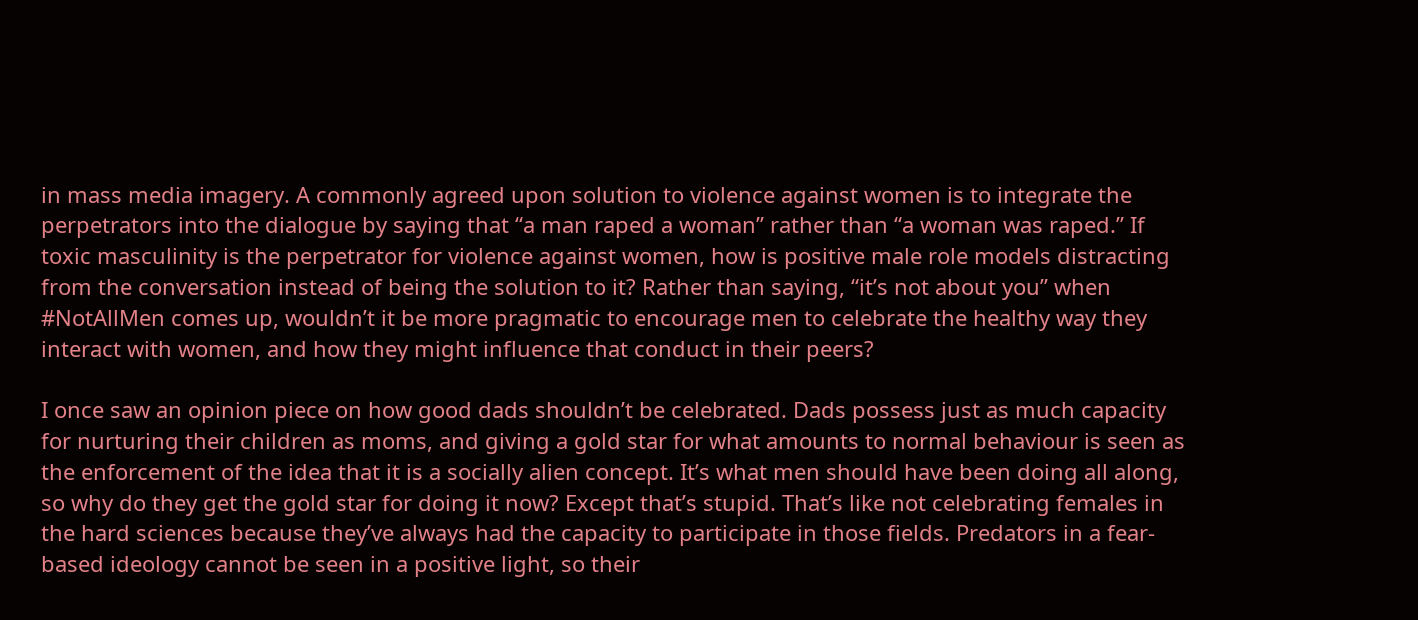in mass media imagery. A commonly agreed upon solution to violence against women is to integrate the perpetrators into the dialogue by saying that “a man raped a woman” rather than “a woman was raped.” If toxic masculinity is the perpetrator for violence against women, how is positive male role models distracting from the conversation instead of being the solution to it? Rather than saying, “it’s not about you” when #NotAllMen comes up, wouldn’t it be more pragmatic to encourage men to celebrate the healthy way they interact with women, and how they might influence that conduct in their peers?

I once saw an opinion piece on how good dads shouldn’t be celebrated. Dads possess just as much capacity for nurturing their children as moms, and giving a gold star for what amounts to normal behaviour is seen as the enforcement of the idea that it is a socially alien concept. It’s what men should have been doing all along, so why do they get the gold star for doing it now? Except that’s stupid. That’s like not celebrating females in the hard sciences because they’ve always had the capacity to participate in those fields. Predators in a fear-based ideology cannot be seen in a positive light, so their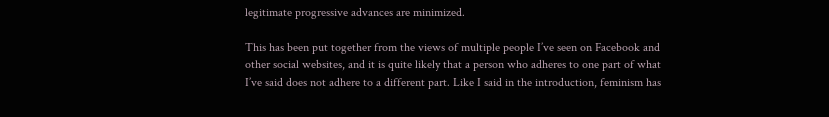legitimate progressive advances are minimized.

This has been put together from the views of multiple people I’ve seen on Facebook and other social websites, and it is quite likely that a person who adheres to one part of what I’ve said does not adhere to a different part. Like I said in the introduction, feminism has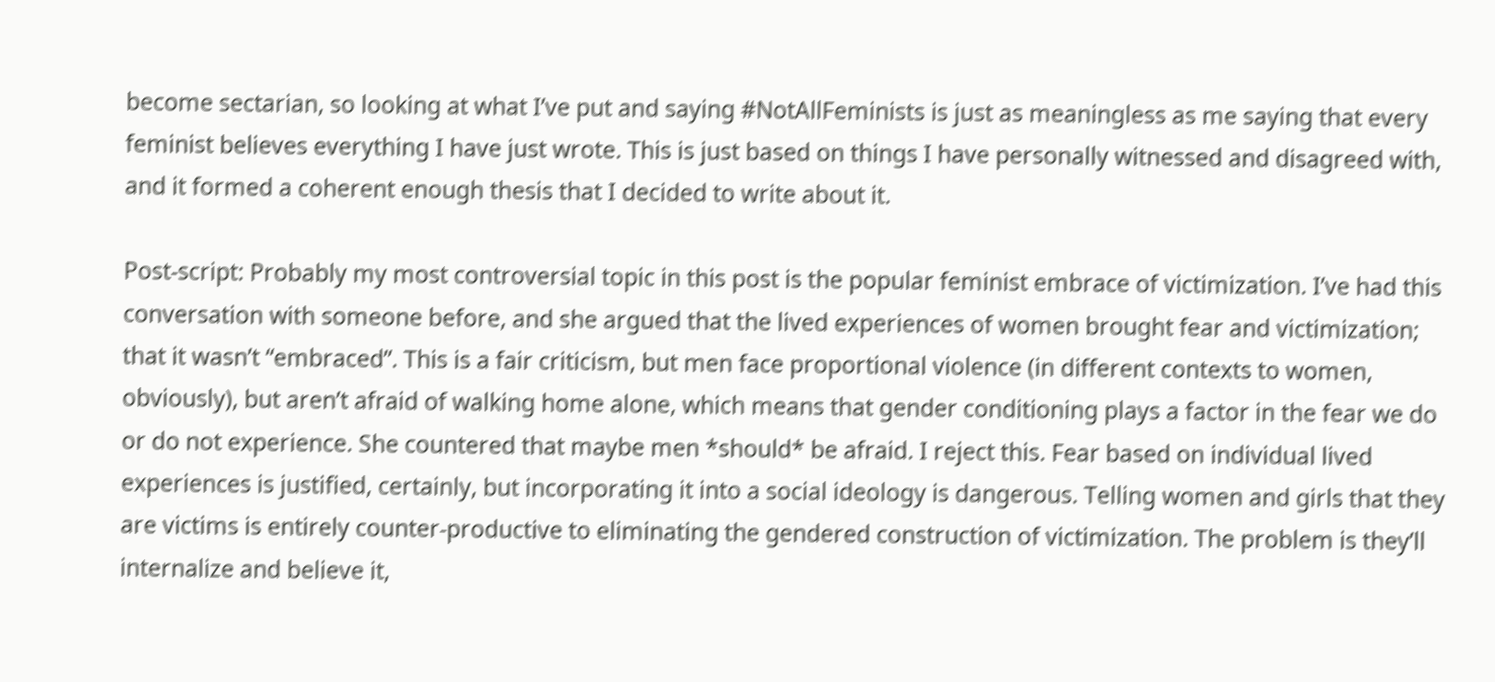become sectarian, so looking at what I’ve put and saying #NotAllFeminists is just as meaningless as me saying that every feminist believes everything I have just wrote. This is just based on things I have personally witnessed and disagreed with, and it formed a coherent enough thesis that I decided to write about it.

Post-script: Probably my most controversial topic in this post is the popular feminist embrace of victimization. I’ve had this conversation with someone before, and she argued that the lived experiences of women brought fear and victimization; that it wasn’t “embraced”. This is a fair criticism, but men face proportional violence (in different contexts to women, obviously), but aren’t afraid of walking home alone, which means that gender conditioning plays a factor in the fear we do or do not experience. She countered that maybe men *should* be afraid. I reject this. Fear based on individual lived experiences is justified, certainly, but incorporating it into a social ideology is dangerous. Telling women and girls that they are victims is entirely counter-productive to eliminating the gendered construction of victimization. The problem is they’ll internalize and believe it,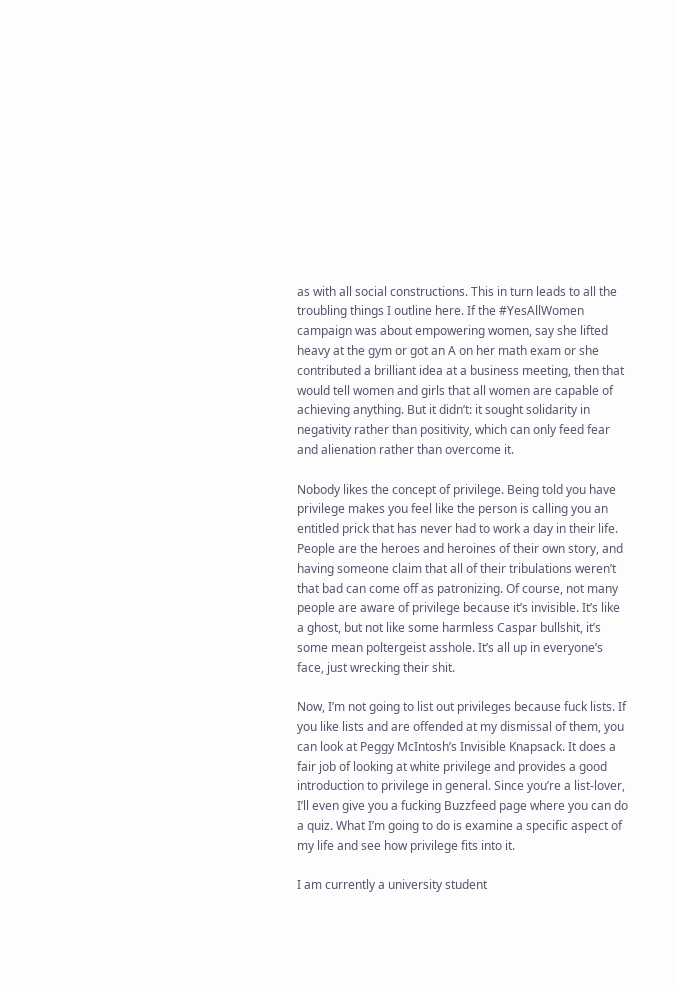as with all social constructions. This in turn leads to all the troubling things I outline here. If the #YesAllWomen campaign was about empowering women, say she lifted heavy at the gym or got an A on her math exam or she contributed a brilliant idea at a business meeting, then that would tell women and girls that all women are capable of achieving anything. But it didn’t: it sought solidarity in negativity rather than positivity, which can only feed fear and alienation rather than overcome it.

Nobody likes the concept of privilege. Being told you have privilege makes you feel like the person is calling you an entitled prick that has never had to work a day in their life. People are the heroes and heroines of their own story, and having someone claim that all of their tribulations weren’t that bad can come off as patronizing. Of course, not many people are aware of privilege because it’s invisible. It’s like a ghost, but not like some harmless Caspar bullshit, it’s some mean poltergeist asshole. It’s all up in everyone’s face, just wrecking their shit.

Now, I’m not going to list out privileges because fuck lists. If you like lists and are offended at my dismissal of them, you can look at Peggy McIntosh’s Invisible Knapsack. It does a fair job of looking at white privilege and provides a good introduction to privilege in general. Since you’re a list-lover, I’ll even give you a fucking Buzzfeed page where you can do a quiz. What I’m going to do is examine a specific aspect of my life and see how privilege fits into it.

I am currently a university student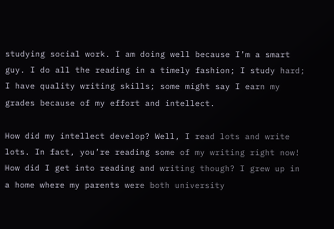studying social work. I am doing well because I’m a smart guy. I do all the reading in a timely fashion; I study hard; I have quality writing skills; some might say I earn my grades because of my effort and intellect.

How did my intellect develop? Well, I read lots and write lots. In fact, you’re reading some of my writing right now! How did I get into reading and writing though? I grew up in a home where my parents were both university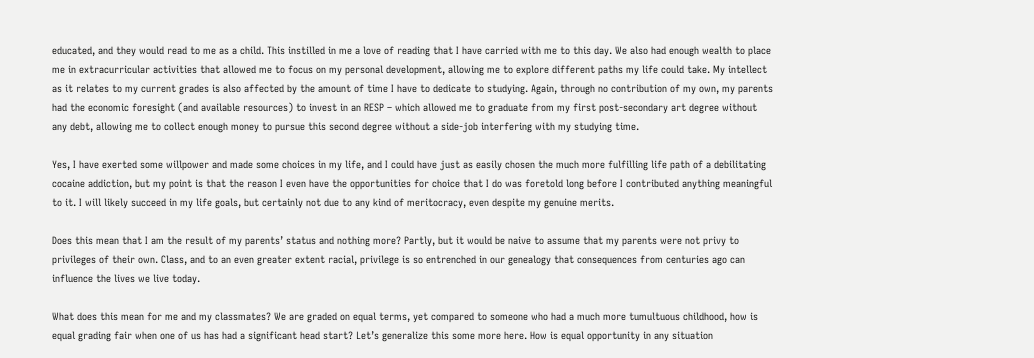educated, and they would read to me as a child. This instilled in me a love of reading that I have carried with me to this day. We also had enough wealth to place me in extracurricular activities that allowed me to focus on my personal development, allowing me to explore different paths my life could take. My intellect as it relates to my current grades is also affected by the amount of time I have to dedicate to studying. Again, through no contribution of my own, my parents had the economic foresight (and available resources) to invest in an RESP – which allowed me to graduate from my first post-secondary art degree without any debt, allowing me to collect enough money to pursue this second degree without a side-job interfering with my studying time.

Yes, I have exerted some willpower and made some choices in my life, and I could have just as easily chosen the much more fulfilling life path of a debilitating cocaine addiction, but my point is that the reason I even have the opportunities for choice that I do was foretold long before I contributed anything meaningful to it. I will likely succeed in my life goals, but certainly not due to any kind of meritocracy, even despite my genuine merits.

Does this mean that I am the result of my parents’ status and nothing more? Partly, but it would be naive to assume that my parents were not privy to privileges of their own. Class, and to an even greater extent racial, privilege is so entrenched in our genealogy that consequences from centuries ago can influence the lives we live today.

What does this mean for me and my classmates? We are graded on equal terms, yet compared to someone who had a much more tumultuous childhood, how is equal grading fair when one of us has had a significant head start? Let’s generalize this some more here. How is equal opportunity in any situation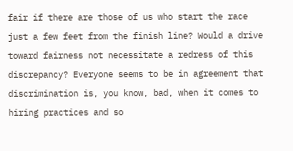fair if there are those of us who start the race just a few feet from the finish line? Would a drive toward fairness not necessitate a redress of this discrepancy? Everyone seems to be in agreement that discrimination is, you know, bad, when it comes to hiring practices and so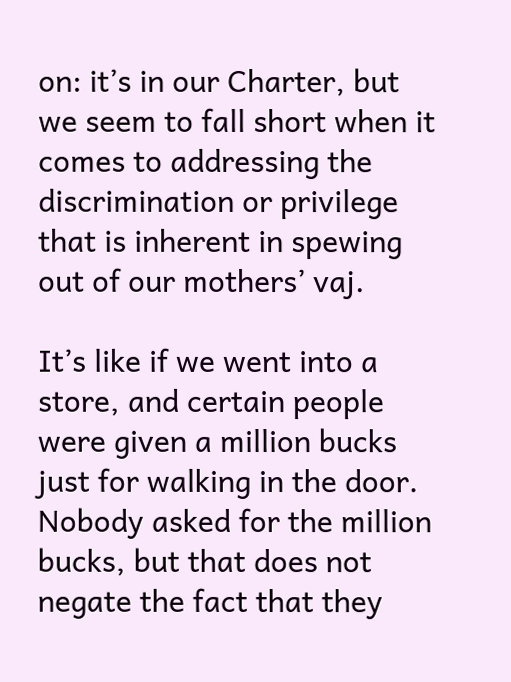on: it’s in our Charter, but we seem to fall short when it comes to addressing the discrimination or privilege that is inherent in spewing out of our mothers’ vaj.

It’s like if we went into a store, and certain people were given a million bucks just for walking in the door. Nobody asked for the million bucks, but that does not negate the fact that they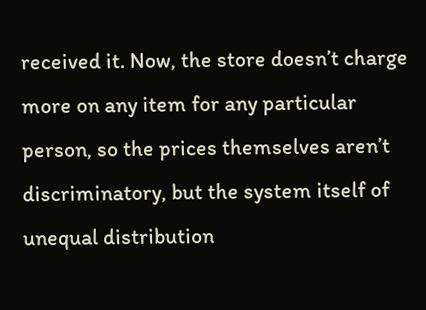received it. Now, the store doesn’t charge more on any item for any particular person, so the prices themselves aren’t discriminatory, but the system itself of unequal distribution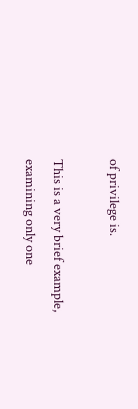of privilege is.

This is a very brief example, examining only one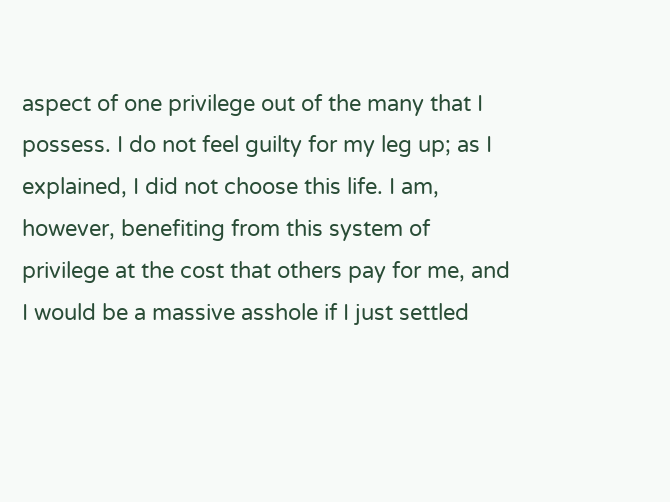aspect of one privilege out of the many that I possess. I do not feel guilty for my leg up; as I explained, I did not choose this life. I am, however, benefiting from this system of privilege at the cost that others pay for me, and I would be a massive asshole if I just settled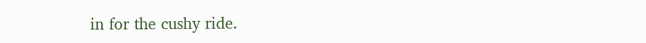in for the cushy ride.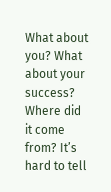What about you? What about your success? Where did it come from? It’s hard to tell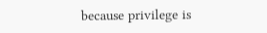because privilege is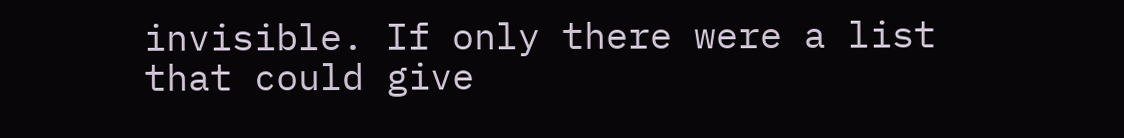invisible. If only there were a list that could give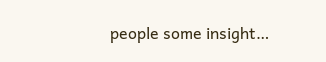people some insight…